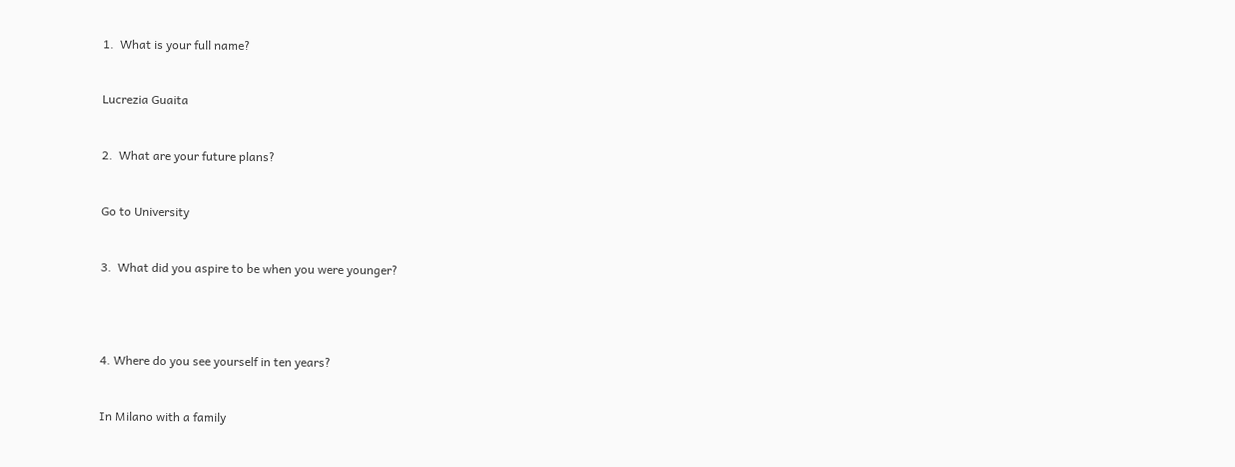1.  What is your full name?


Lucrezia Guaita


2.  What are your future plans?


Go to University


3.  What did you aspire to be when you were younger?




4. Where do you see yourself in ten years?


In Milano with a family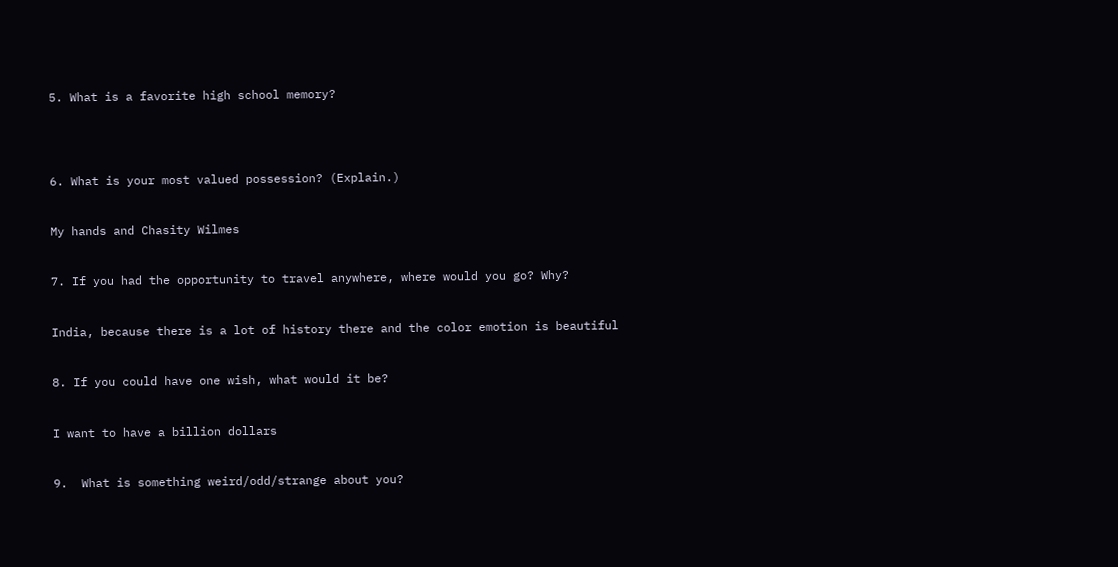5. What is a favorite high school memory?




6. What is your most valued possession? (Explain.)


My hands and Chasity Wilmes


7. If you had the opportunity to travel anywhere, where would you go? Why?


India, because there is a lot of history there and the color emotion is beautiful


8. If you could have one wish, what would it be?


I want to have a billion dollars


9.  What is something weird/odd/strange about you?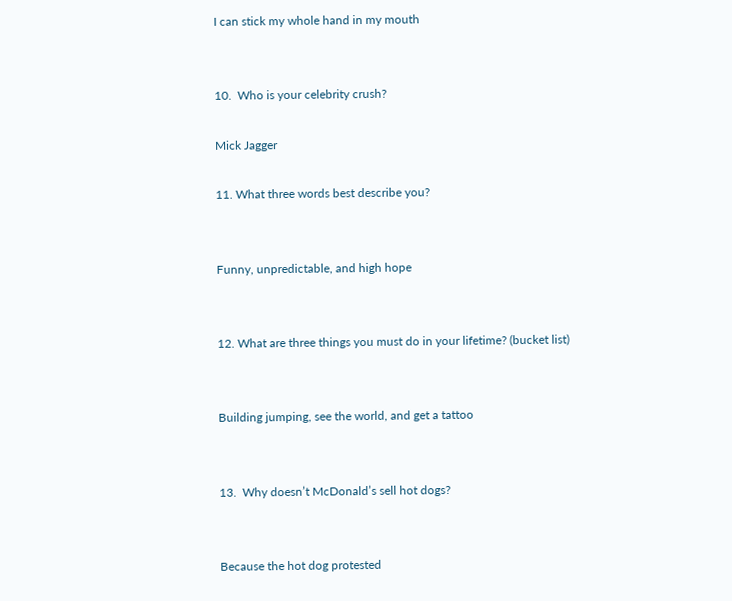I can stick my whole hand in my mouth


10.  Who is your celebrity crush?

Mick Jagger

11. What three words best describe you?


Funny, unpredictable, and high hope


12. What are three things you must do in your lifetime? (bucket list)


Building jumping, see the world, and get a tattoo


13.  Why doesn’t McDonald’s sell hot dogs?


Because the hot dog protested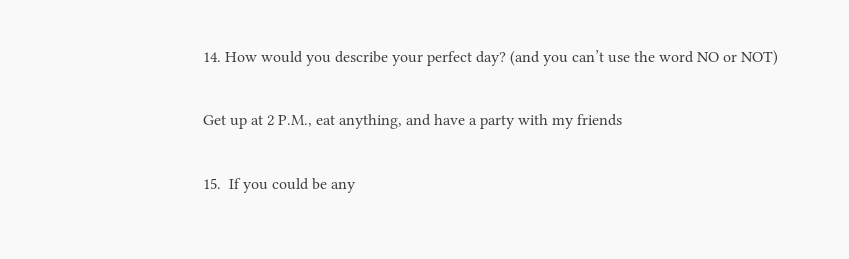14. How would you describe your perfect day? (and you can’t use the word NO or NOT)


Get up at 2 P.M., eat anything, and have a party with my friends


15.  If you could be any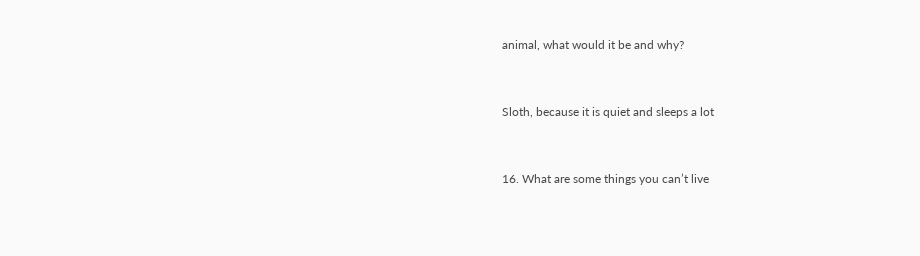animal, what would it be and why?


Sloth, because it is quiet and sleeps a lot


16. What are some things you can’t live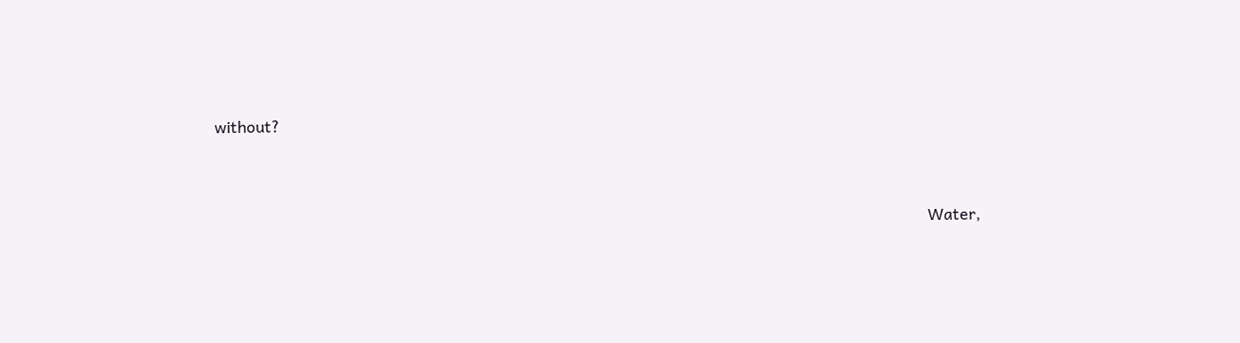without?


                                                                                                                                                                                  Water,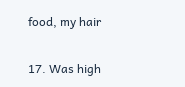food, my hair

17. Was high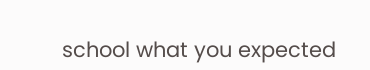school what you expected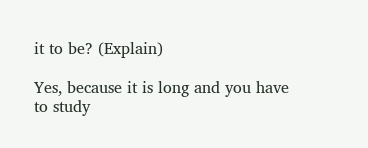it to be? (Explain)

Yes, because it is long and you have to study